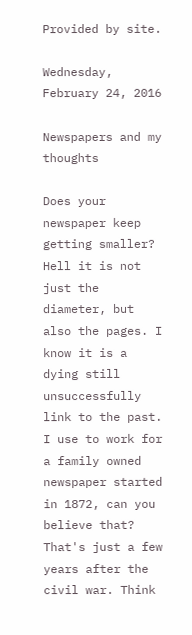Provided by site.

Wednesday, February 24, 2016

Newspapers and my thoughts

Does your newspaper keep getting smaller? Hell it is not just the diameter, but also the pages. I know it is a dying still unsuccessfully link to the past. I use to work for a family owned newspaper started in 1872, can you believe that? That's just a few years after the civil war. Think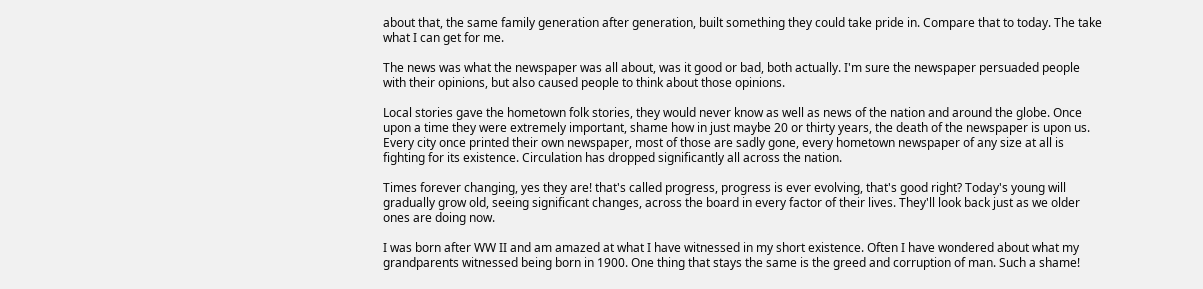about that, the same family generation after generation, built something they could take pride in. Compare that to today. The take what I can get for me.

The news was what the newspaper was all about, was it good or bad, both actually. I'm sure the newspaper persuaded people with their opinions, but also caused people to think about those opinions.

Local stories gave the hometown folk stories, they would never know as well as news of the nation and around the globe. Once upon a time they were extremely important, shame how in just maybe 20 or thirty years, the death of the newspaper is upon us. Every city once printed their own newspaper, most of those are sadly gone, every hometown newspaper of any size at all is fighting for its existence. Circulation has dropped significantly all across the nation.

Times forever changing, yes they are! that's called progress, progress is ever evolving, that's good right? Today's young will gradually grow old, seeing significant changes, across the board in every factor of their lives. They'll look back just as we older ones are doing now.

I was born after WW II and am amazed at what I have witnessed in my short existence. Often I have wondered about what my grandparents witnessed being born in 1900. One thing that stays the same is the greed and corruption of man. Such a shame!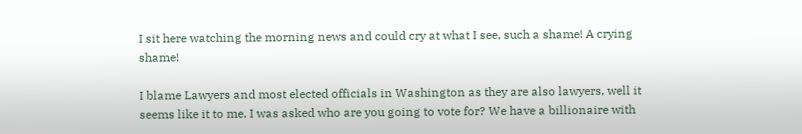I sit here watching the morning news and could cry at what I see, such a shame! A crying shame!

I blame Lawyers and most elected officials in Washington as they are also lawyers, well it seems like it to me. I was asked who are you going to vote for? We have a billionaire with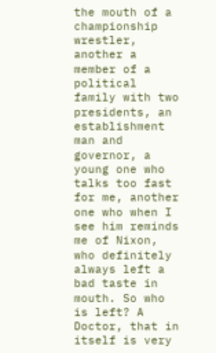the mouth of a championship wrestler, another a member of a political family with two presidents, an establishment man and governor, a young one who talks too fast for me, another one who when I see him reminds me of Nixon, who definitely always left a bad taste in mouth. So who is left? A Doctor, that in itself is very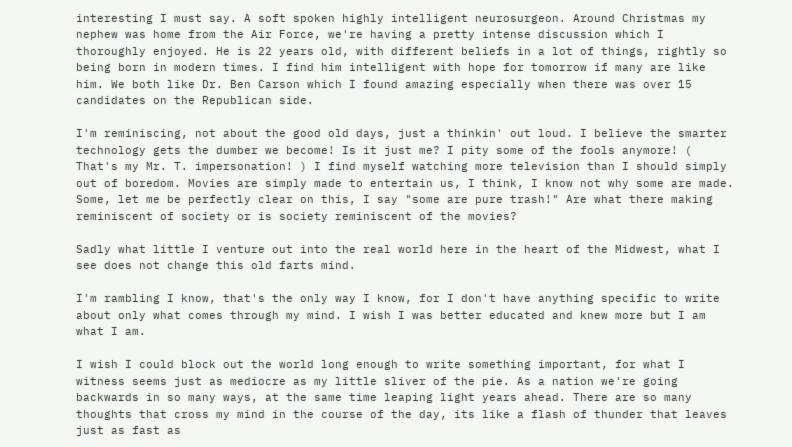interesting I must say. A soft spoken highly intelligent neurosurgeon. Around Christmas my nephew was home from the Air Force, we're having a pretty intense discussion which I thoroughly enjoyed. He is 22 years old, with different beliefs in a lot of things, rightly so being born in modern times. I find him intelligent with hope for tomorrow if many are like him. We both like Dr. Ben Carson which I found amazing especially when there was over 15 candidates on the Republican side.

I'm reminiscing, not about the good old days, just a thinkin' out loud. I believe the smarter  technology gets the dumber we become! Is it just me? I pity some of the fools anymore! ( That's my Mr. T. impersonation! ) I find myself watching more television than I should simply out of boredom. Movies are simply made to entertain us, I think, I know not why some are made. Some, let me be perfectly clear on this, I say "some are pure trash!" Are what there making reminiscent of society or is society reminiscent of the movies?

Sadly what little I venture out into the real world here in the heart of the Midwest, what I see does not change this old farts mind.

I'm rambling I know, that's the only way I know, for I don't have anything specific to write about only what comes through my mind. I wish I was better educated and knew more but I am what I am.

I wish I could block out the world long enough to write something important, for what I witness seems just as mediocre as my little sliver of the pie. As a nation we're going backwards in so many ways, at the same time leaping light years ahead. There are so many thoughts that cross my mind in the course of the day, its like a flash of thunder that leaves just as fast as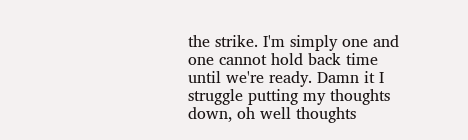the strike. I'm simply one and one cannot hold back time until we're ready. Damn it I struggle putting my thoughts down, oh well thoughts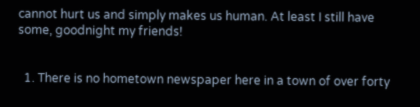cannot hurt us and simply makes us human. At least I still have some, goodnight my friends!


  1. There is no hometown newspaper here in a town of over forty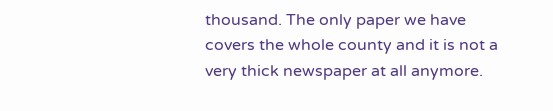thousand. The only paper we have covers the whole county and it is not a very thick newspaper at all anymore.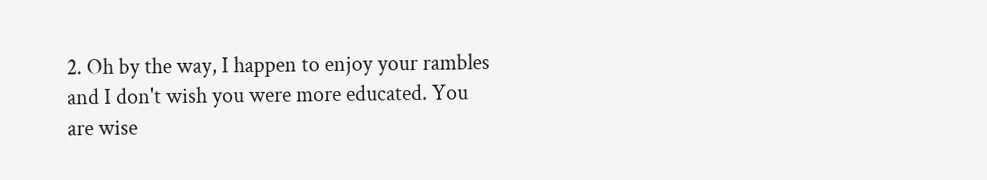2. Oh by the way, I happen to enjoy your rambles and I don't wish you were more educated. You are wise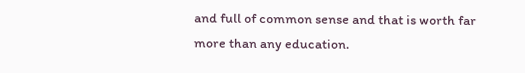and full of common sense and that is worth far more than any education.